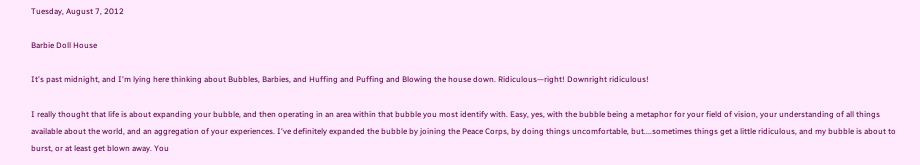Tuesday, August 7, 2012

Barbie Doll House

It's past midnight, and I'm lying here thinking about Bubbles, Barbies, and Huffing and Puffing and Blowing the house down. Ridiculous—right! Downright ridiculous!

I really thought that life is about expanding your bubble, and then operating in an area within that bubble you most identify with. Easy, yes, with the bubble being a metaphor for your field of vision, your understanding of all things available about the world, and an aggregation of your experiences. I've definitely expanded the bubble by joining the Peace Corps, by doing things uncomfortable, but....sometimes things get a little ridiculous, and my bubble is about to burst, or at least get blown away. You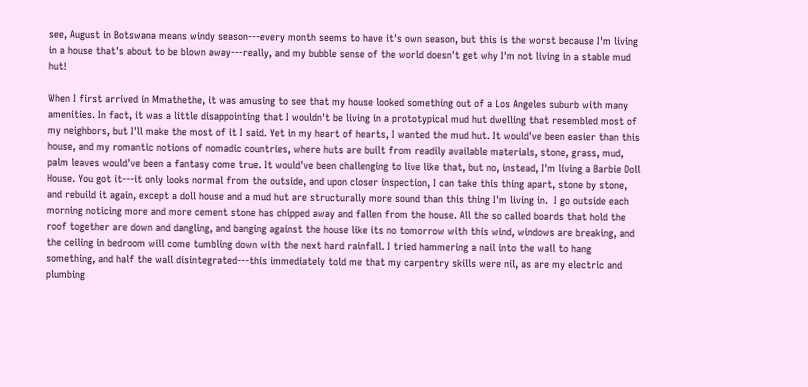see, August in Botswana means windy season---every month seems to have it's own season, but this is the worst because I'm living in a house that's about to be blown away---really, and my bubble sense of the world doesn't get why I'm not living in a stable mud hut!

When I first arrived in Mmathethe, it was amusing to see that my house looked something out of a Los Angeles suburb with many amenities. In fact, it was a little disappointing that I wouldn't be living in a prototypical mud hut dwelling that resembled most of my neighbors, but I'll make the most of it I said. Yet in my heart of hearts, I wanted the mud hut. It would've been easier than this house, and my romantic notions of nomadic countries, where huts are built from readily available materials, stone, grass, mud, palm leaves would've been a fantasy come true. It would've been challenging to live like that, but no, instead, I'm living a Barbie Doll House. You got it---it only looks normal from the outside, and upon closer inspection, I can take this thing apart, stone by stone, and rebuild it again, except a doll house and a mud hut are structurally more sound than this thing I'm living in.  I go outside each morning noticing more and more cement stone has chipped away and fallen from the house. All the so called boards that hold the roof together are down and dangling, and banging against the house like its no tomorrow with this wind, windows are breaking, and the ceiling in bedroom will come tumbling down with the next hard rainfall. I tried hammering a nail into the wall to hang something, and half the wall disintegrated---this immediately told me that my carpentry skills were nil, as are my electric and plumbing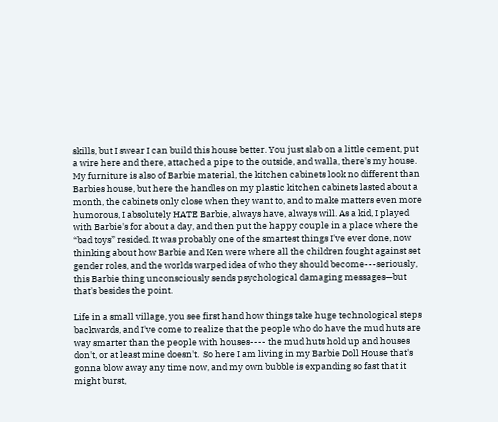skills, but I swear I can build this house better. You just slab on a little cement, put a wire here and there, attached a pipe to the outside, and walla, there's my house.  My furniture is also of Barbie material, the kitchen cabinets look no different than Barbies house, but here the handles on my plastic kitchen cabinets lasted about a month, the cabinets only close when they want to, and to make matters even more humorous, I absolutely HATE Barbie, always have, always will. As a kid, I played with Barbie's for about a day, and then put the happy couple in a place where the “bad toys” resided. It was probably one of the smartest things I've ever done, now thinking about how Barbie and Ken were where all the children fought against set gender roles, and the worlds warped idea of who they should become---seriously, this Barbie thing unconsciously sends psychological damaging messages—but that's besides the point.

Life in a small village, you see first hand how things take huge technological steps backwards, and I've come to realize that the people who do have the mud huts are way smarter than the people with houses---- the mud huts hold up and houses don't, or at least mine doesn't.  So here I am living in my Barbie Doll House that's gonna blow away any time now, and my own bubble is expanding so fast that it might burst,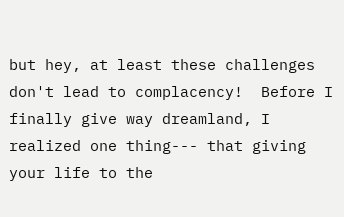but hey, at least these challenges don't lead to complacency!  Before I finally give way dreamland, I realized one thing--- that giving your life to the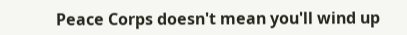Peace Corps doesn't mean you'll wind up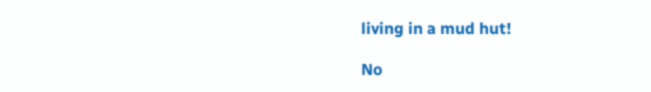living in a mud hut!

No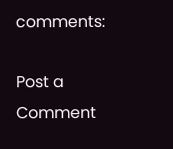comments:

Post a Comment